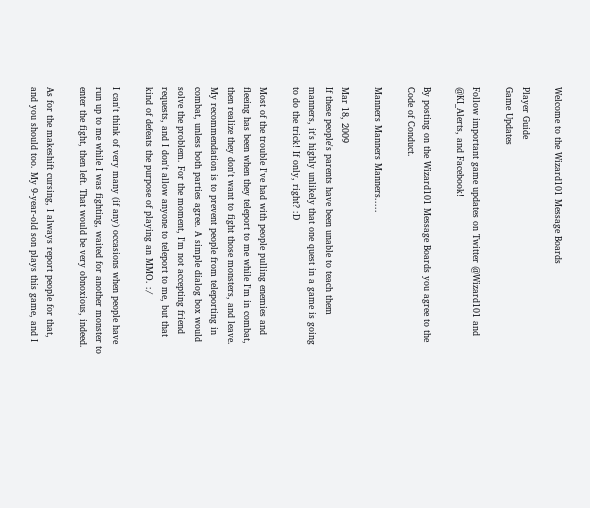Welcome to the Wizard101 Message Boards

Player Guide
Game Updates

Follow important game updates on Twitter @Wizard101 and @KI_Alerts, and Facebook!

By posting on the Wizard101 Message Boards you agree to the Code of Conduct.

Manners Manners Manners.....

Mar 18, 2009
If these people's parents have been unable to teach them manners, it's highly unlikely that one quest in a game is going to do the trick! If only, right? :D

Most of the trouble I've had with people pulling enemies and fleeing has been when they teleport to me while I'm in combat, then realize they don't want to fight those monsters, and leave. My recommendation is to prevent people from teleporting in combat, unless both parties agree. A simple dialog box would solve the problem. For the moment, I'm not accepting friend requests, and I don't allow anyone to teleport to me, but that kind of defeats the purpose of playing an MMO. :/

I can't think of very many (if any) occasions when people have run up to me while I was fighting, waited for another monster to enter the fight, then left. That would be very obnoxious, indeed.

As for the makeshift cursing, I always report people for that, and you should too. My 9-year-old son plays this game, and I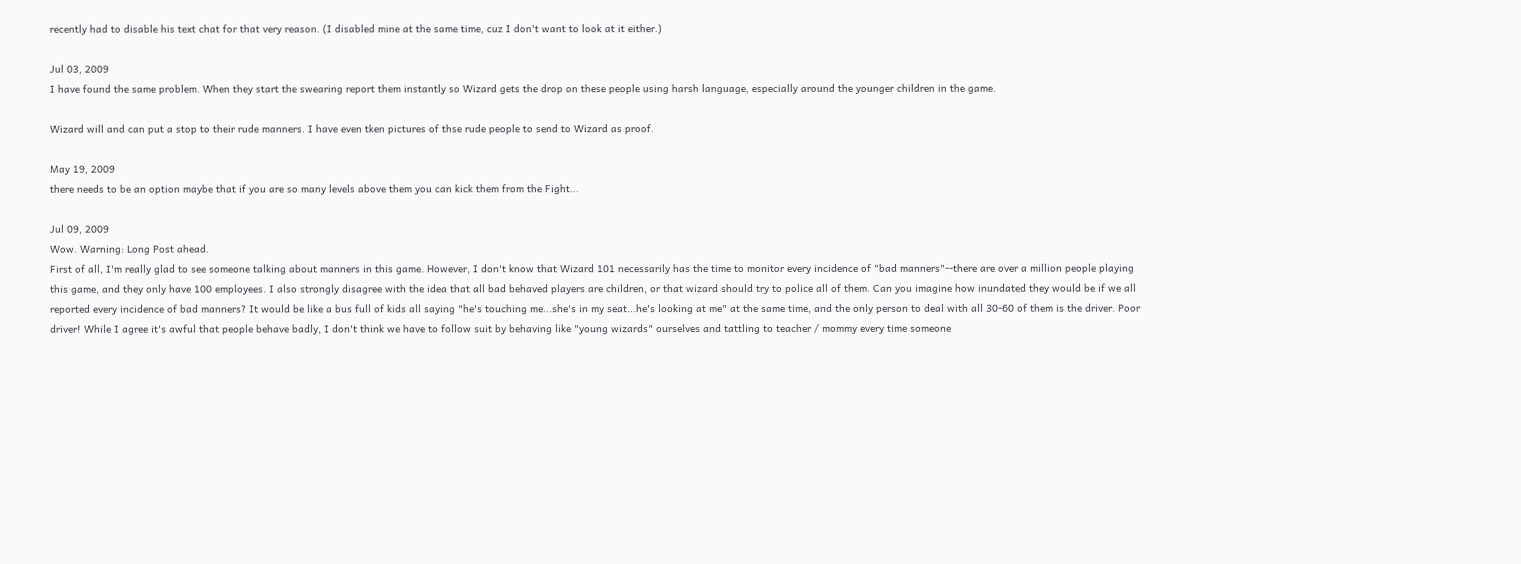recently had to disable his text chat for that very reason. (I disabled mine at the same time, cuz I don't want to look at it either.)

Jul 03, 2009
I have found the same problem. When they start the swearing report them instantly so Wizard gets the drop on these people using harsh language, especially around the younger children in the game.

Wizard will and can put a stop to their rude manners. I have even tken pictures of thse rude people to send to Wizard as proof.

May 19, 2009
there needs to be an option maybe that if you are so many levels above them you can kick them from the Fight...

Jul 09, 2009
Wow. Warning: Long Post ahead.
First of all, I'm really glad to see someone talking about manners in this game. However, I don't know that Wizard 101 necessarily has the time to monitor every incidence of "bad manners"--there are over a million people playing this game, and they only have 100 employees. I also strongly disagree with the idea that all bad behaved players are children, or that wizard should try to police all of them. Can you imagine how inundated they would be if we all reported every incidence of bad manners? It would be like a bus full of kids all saying "he's touching me...she's in my seat...he's looking at me" at the same time, and the only person to deal with all 30-60 of them is the driver. Poor driver! While I agree it's awful that people behave badly, I don't think we have to follow suit by behaving like "young wizards" ourselves and tattling to teacher / mommy every time someone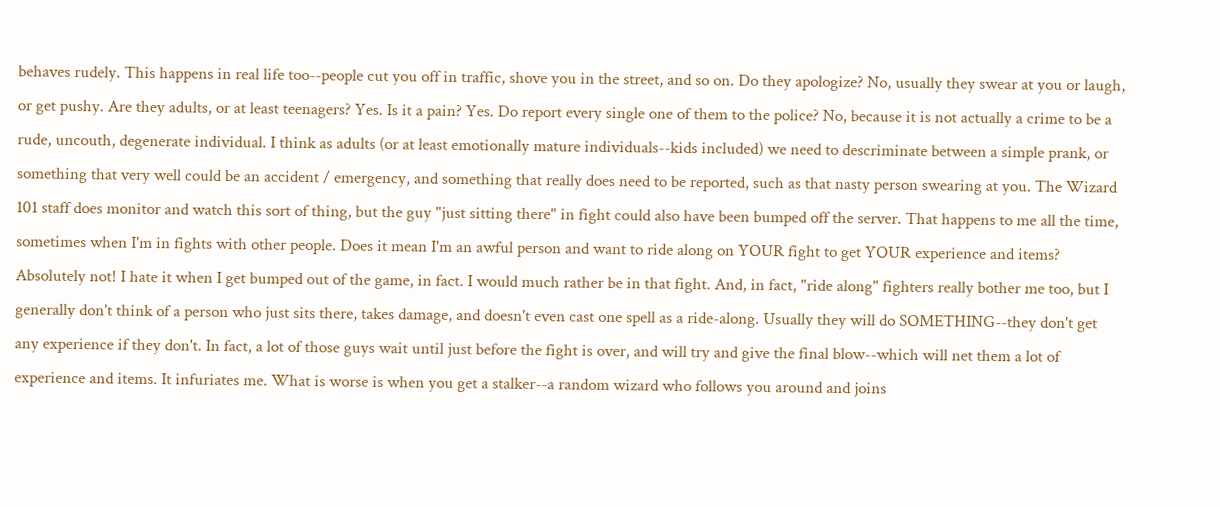behaves rudely. This happens in real life too--people cut you off in traffic, shove you in the street, and so on. Do they apologize? No, usually they swear at you or laugh, or get pushy. Are they adults, or at least teenagers? Yes. Is it a pain? Yes. Do report every single one of them to the police? No, because it is not actually a crime to be a rude, uncouth, degenerate individual. I think as adults (or at least emotionally mature individuals--kids included) we need to descriminate between a simple prank, or something that very well could be an accident / emergency, and something that really does need to be reported, such as that nasty person swearing at you. The Wizard 101 staff does monitor and watch this sort of thing, but the guy "just sitting there" in fight could also have been bumped off the server. That happens to me all the time, sometimes when I'm in fights with other people. Does it mean I'm an awful person and want to ride along on YOUR fight to get YOUR experience and items? Absolutely not! I hate it when I get bumped out of the game, in fact. I would much rather be in that fight. And, in fact, "ride along" fighters really bother me too, but I generally don't think of a person who just sits there, takes damage, and doesn't even cast one spell as a ride-along. Usually they will do SOMETHING--they don't get any experience if they don't. In fact, a lot of those guys wait until just before the fight is over, and will try and give the final blow--which will net them a lot of experience and items. It infuriates me. What is worse is when you get a stalker--a random wizard who follows you around and joins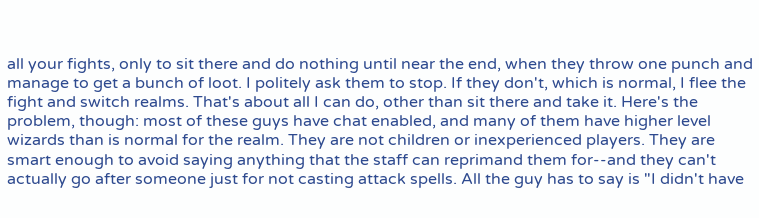all your fights, only to sit there and do nothing until near the end, when they throw one punch and manage to get a bunch of loot. I politely ask them to stop. If they don't, which is normal, I flee the fight and switch realms. That's about all I can do, other than sit there and take it. Here's the problem, though: most of these guys have chat enabled, and many of them have higher level wizards than is normal for the realm. They are not children or inexperienced players. They are smart enough to avoid saying anything that the staff can reprimand them for--and they can't actually go after someone just for not casting attack spells. All the guy has to say is "I didn't have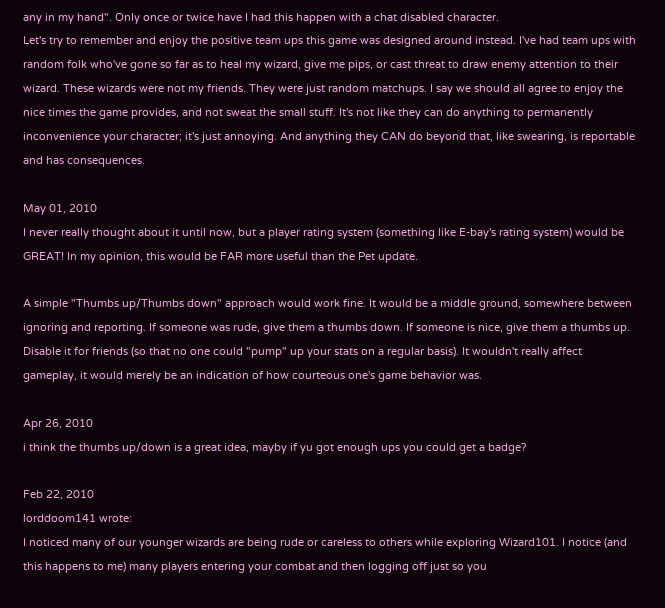any in my hand". Only once or twice have I had this happen with a chat disabled character.
Let's try to remember and enjoy the positive team ups this game was designed around instead. I've had team ups with random folk who've gone so far as to heal my wizard, give me pips, or cast threat to draw enemy attention to their wizard. These wizards were not my friends. They were just random matchups. I say we should all agree to enjoy the nice times the game provides, and not sweat the small stuff. It's not like they can do anything to permanently inconvenience your character; it's just annoying. And anything they CAN do beyond that, like swearing, is reportable and has consequences.

May 01, 2010
I never really thought about it until now, but a player rating system (something like E-bay's rating system) would be GREAT! In my opinion, this would be FAR more useful than the Pet update.

A simple "Thumbs up/Thumbs down" approach would work fine. It would be a middle ground, somewhere between ignoring and reporting. If someone was rude, give them a thumbs down. If someone is nice, give them a thumbs up. Disable it for friends (so that no one could "pump" up your stats on a regular basis). It wouldn't really affect gameplay, it would merely be an indication of how courteous one's game behavior was.

Apr 26, 2010
i think the thumbs up/down is a great idea, mayby if yu got enough ups you could get a badge?

Feb 22, 2010
lorddoom141 wrote:
I noticed many of our younger wizards are being rude or careless to others while exploring Wizard101. I notice (and this happens to me) many players entering your combat and then logging off just so you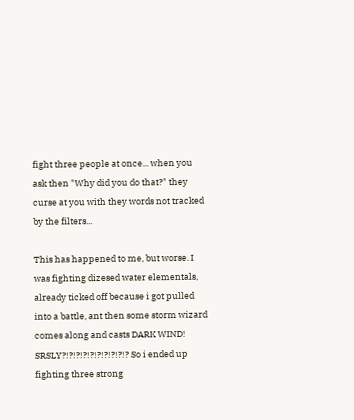fight three people at once... when you ask then "Why did you do that?" they curse at you with they words not tracked by the filters...

This has happened to me, but worse. I was fighting dizesed water elementals, already ticked off because i got pulled into a battle, ant then some storm wizard comes along and casts DARK WIND! SRSLY?!?!?!?!?!?!?!?!?!? So i ended up fighting three strong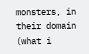monsters, in their domain (what i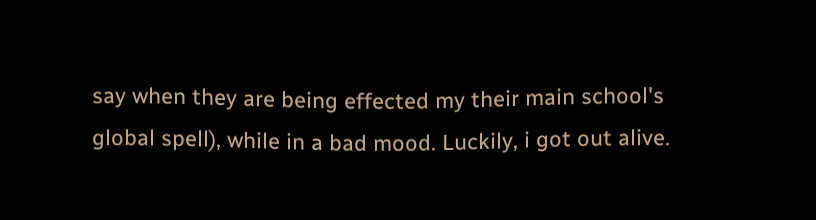say when they are being effected my their main school's global spell), while in a bad mood. Luckily, i got out alive.